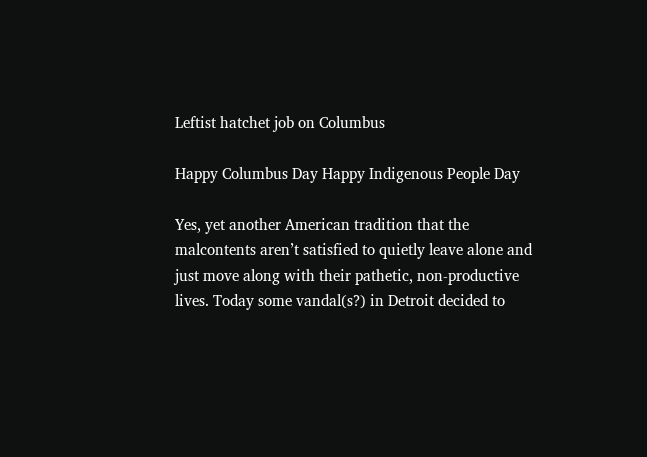Leftist hatchet job on Columbus

Happy Columbus Day Happy Indigenous People Day

Yes, yet another American tradition that the malcontents aren’t satisfied to quietly leave alone and just move along with their pathetic, non-productive lives. Today some vandal(s?) in Detroit decided to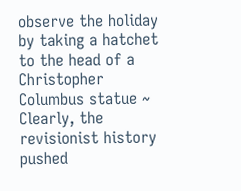observe the holiday by taking a hatchet to the head of a Christopher Columbus statue ~
Clearly, the revisionist history pushed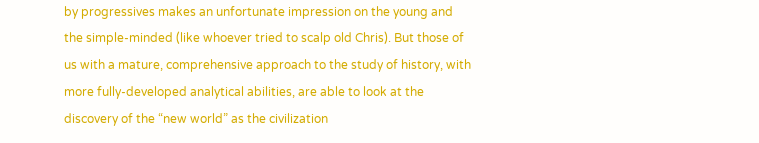by progressives makes an unfortunate impression on the young and the simple-minded (like whoever tried to scalp old Chris). But those of us with a mature, comprehensive approach to the study of history, with more fully-developed analytical abilities, are able to look at the discovery of the “new world” as the civilization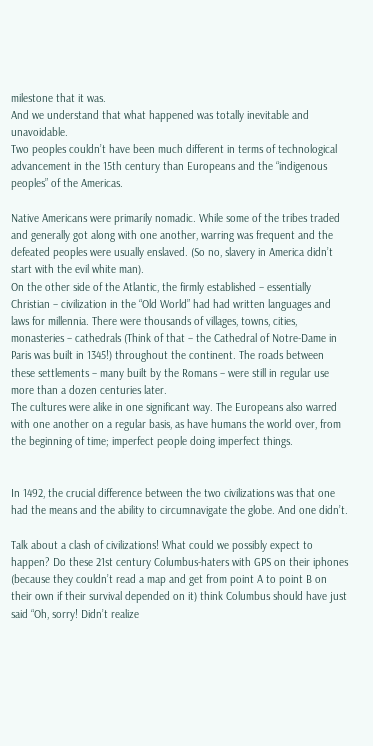milestone that it was.
And we understand that what happened was totally inevitable and unavoidable.
Two peoples couldn’t have been much different in terms of technological advancement in the 15th century than Europeans and the “indigenous peoples” of the Americas.

Native Americans were primarily nomadic. While some of the tribes traded and generally got along with one another, warring was frequent and the defeated peoples were usually enslaved. (So no, slavery in America didn’t start with the evil white man).
On the other side of the Atlantic, the firmly established – essentially Christian – civilization in the “Old World” had had written languages and laws for millennia. There were thousands of villages, towns, cities, monasteries – cathedrals (Think of that – the Cathedral of Notre-Dame in Paris was built in 1345!) throughout the continent. The roads between these settlements – many built by the Romans – were still in regular use more than a dozen centuries later.
The cultures were alike in one significant way. The Europeans also warred with one another on a regular basis, as have humans the world over, from the beginning of time; imperfect people doing imperfect things.


In 1492, the crucial difference between the two civilizations was that one had the means and the ability to circumnavigate the globe. And one didn’t.

Talk about a clash of civilizations! What could we possibly expect to happen? Do these 21st century Columbus-haters with GPS on their iphones (because they couldn’t read a map and get from point A to point B on their own if their survival depended on it) think Columbus should have just said “Oh, sorry! Didn’t realize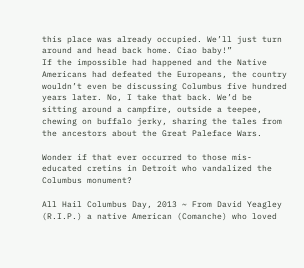this place was already occupied. We’ll just turn around and head back home. Ciao baby!”
If the impossible had happened and the Native Americans had defeated the Europeans, the country wouldn’t even be discussing Columbus five hundred years later. No, I take that back. We’d be sitting around a campfire, outside a teepee, chewing on buffalo jerky, sharing the tales from the ancestors about the Great Paleface Wars.

Wonder if that ever occurred to those mis-educated cretins in Detroit who vandalized the Columbus monument?

All Hail Columbus Day, 2013 ~ From David Yeagley (R.I.P.) a native American (Comanche) who loved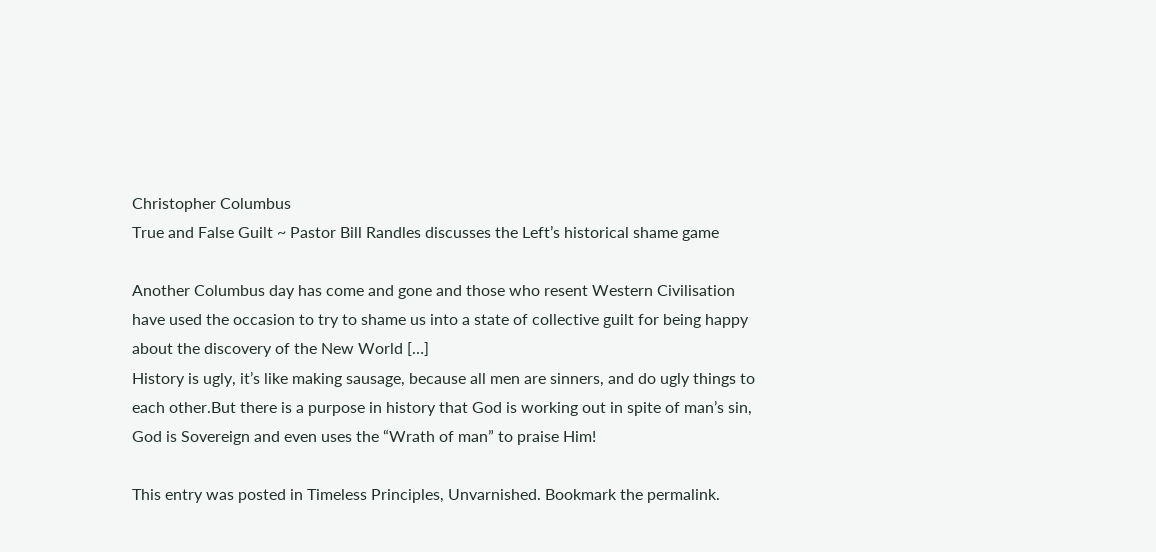Christopher Columbus
True and False Guilt ~ Pastor Bill Randles discusses the Left’s historical shame game

Another Columbus day has come and gone and those who resent Western Civilisation have used the occasion to try to shame us into a state of collective guilt for being happy about the discovery of the New World […]
History is ugly, it’s like making sausage, because all men are sinners, and do ugly things to each other.But there is a purpose in history that God is working out in spite of man’s sin, God is Sovereign and even uses the “Wrath of man” to praise Him!

This entry was posted in Timeless Principles, Unvarnished. Bookmark the permalink.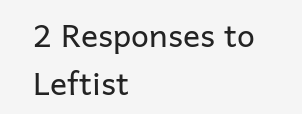2 Responses to Leftist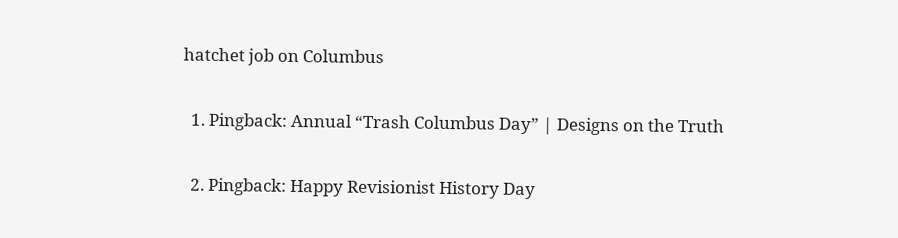hatchet job on Columbus

  1. Pingback: Annual “Trash Columbus Day” | Designs on the Truth

  2. Pingback: Happy Revisionist History Day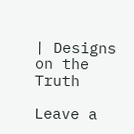| Designs on the Truth

Leave a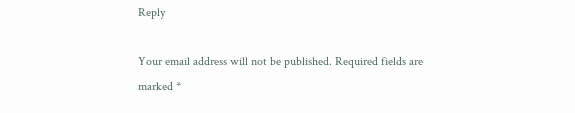Reply

Your email address will not be published. Required fields are marked *